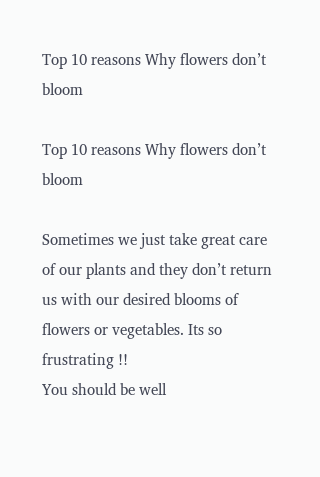Top 10 reasons Why flowers don’t bloom

Top 10 reasons Why flowers don’t bloom

Sometimes we just take great care of our plants and they don’t return us with our desired blooms of flowers or vegetables. Its so frustrating !!
You should be well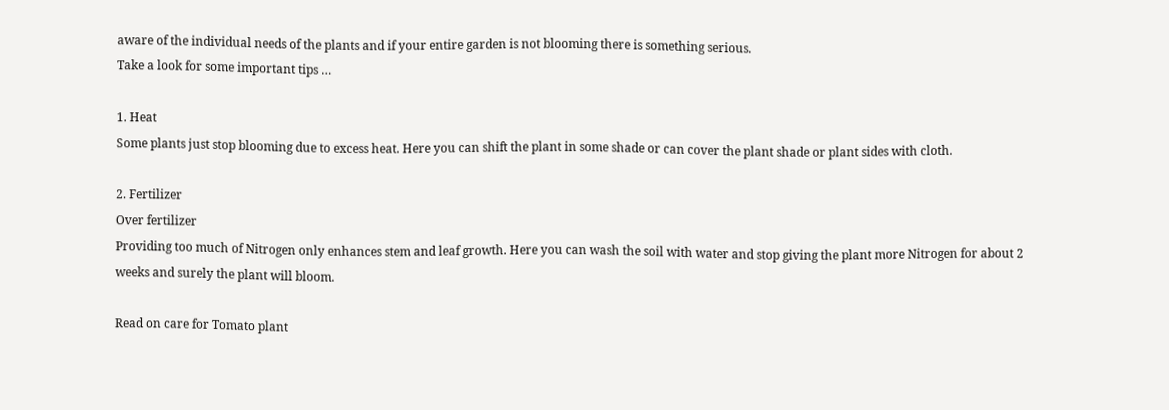aware of the individual needs of the plants and if your entire garden is not blooming there is something serious.
Take a look for some important tips …

1. Heat
Some plants just stop blooming due to excess heat. Here you can shift the plant in some shade or can cover the plant shade or plant sides with cloth.

2. Fertilizer
Over fertilizer
Providing too much of Nitrogen only enhances stem and leaf growth. Here you can wash the soil with water and stop giving the plant more Nitrogen for about 2 weeks and surely the plant will bloom.

Read on care for Tomato plant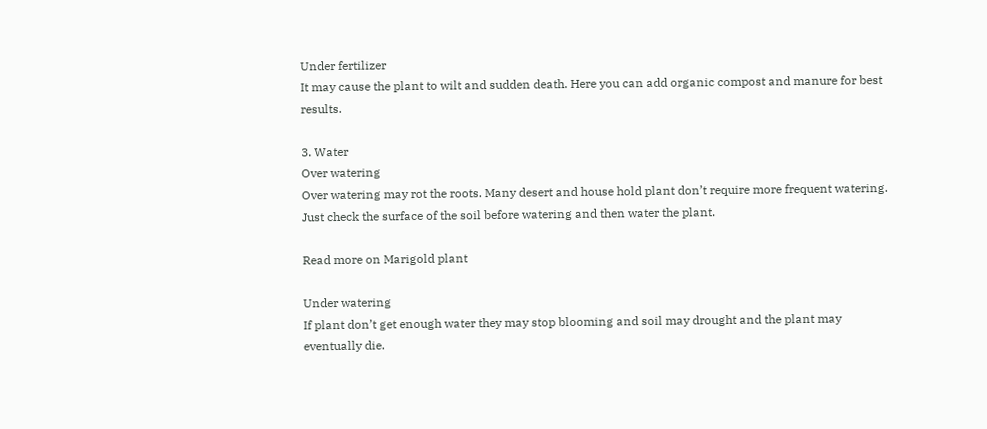Under fertilizer
It may cause the plant to wilt and sudden death. Here you can add organic compost and manure for best results.

3. Water
Over watering
Over watering may rot the roots. Many desert and house hold plant don’t require more frequent watering. Just check the surface of the soil before watering and then water the plant.

Read more on Marigold plant

Under watering
If plant don’t get enough water they may stop blooming and soil may drought and the plant may eventually die.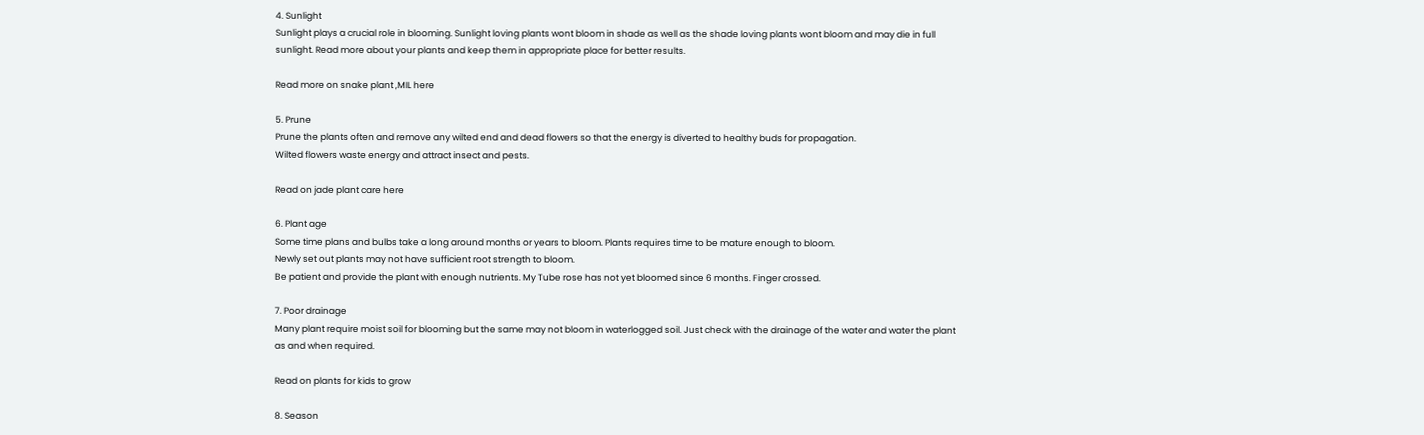4. Sunlight
Sunlight plays a crucial role in blooming. Sunlight loving plants wont bloom in shade as well as the shade loving plants wont bloom and may die in full sunlight. Read more about your plants and keep them in appropriate place for better results.

Read more on snake plant ,MIL here

5. Prune
Prune the plants often and remove any wilted end and dead flowers so that the energy is diverted to healthy buds for propagation.
Wilted flowers waste energy and attract insect and pests.

Read on jade plant care here

6. Plant age
Some time plans and bulbs take a long around months or years to bloom. Plants requires time to be mature enough to bloom.
Newly set out plants may not have sufficient root strength to bloom.
Be patient and provide the plant with enough nutrients. My Tube rose has not yet bloomed since 6 months. Finger crossed.

7. Poor drainage
Many plant require moist soil for blooming but the same may not bloom in waterlogged soil. Just check with the drainage of the water and water the plant as and when required.

Read on plants for kids to grow

8. Season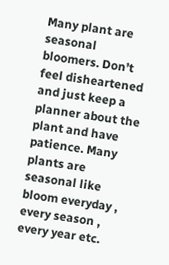Many plant are seasonal bloomers. Don’t feel disheartened and just keep a planner about the plant and have patience. Many plants are seasonal like bloom everyday , every season , every year etc.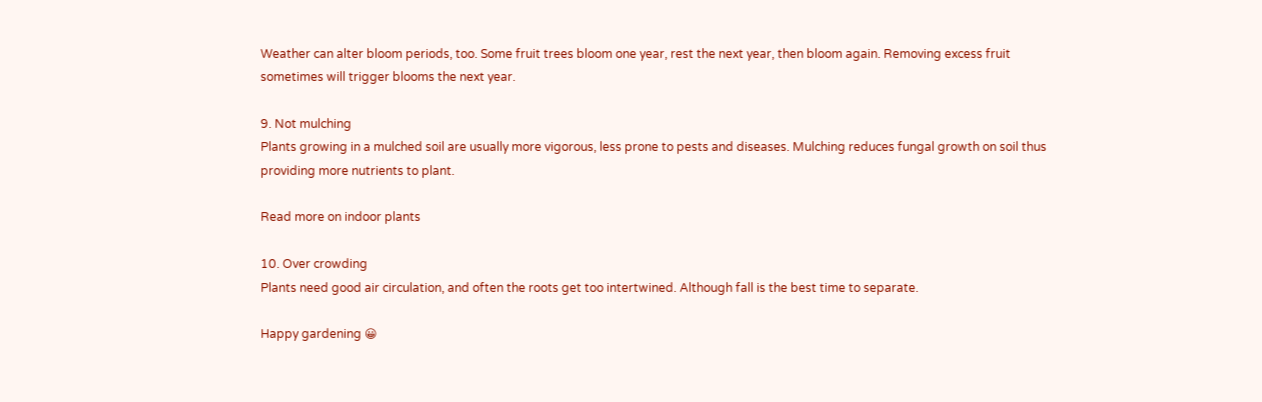Weather can alter bloom periods, too. Some fruit trees bloom one year, rest the next year, then bloom again. Removing excess fruit sometimes will trigger blooms the next year.

9. Not mulching
Plants growing in a mulched soil are usually more vigorous, less prone to pests and diseases. Mulching reduces fungal growth on soil thus providing more nutrients to plant.

Read more on indoor plants

10. Over crowding
Plants need good air circulation, and often the roots get too intertwined. Although fall is the best time to separate.

Happy gardening 😀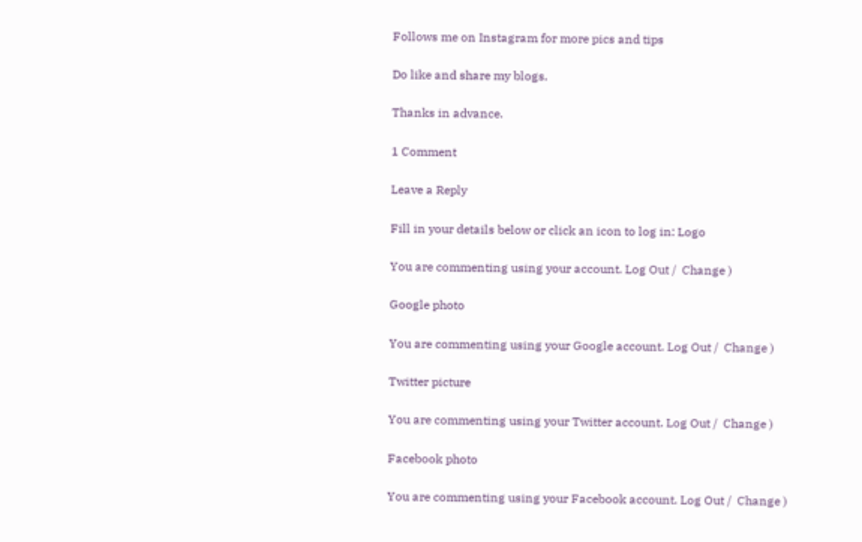Follows me on Instagram for more pics and tips

Do like and share my blogs.

Thanks in advance.

1 Comment

Leave a Reply

Fill in your details below or click an icon to log in: Logo

You are commenting using your account. Log Out /  Change )

Google photo

You are commenting using your Google account. Log Out /  Change )

Twitter picture

You are commenting using your Twitter account. Log Out /  Change )

Facebook photo

You are commenting using your Facebook account. Log Out /  Change )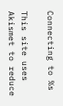Connecting to %s

This site uses Akismet to reduce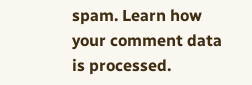spam. Learn how your comment data is processed.